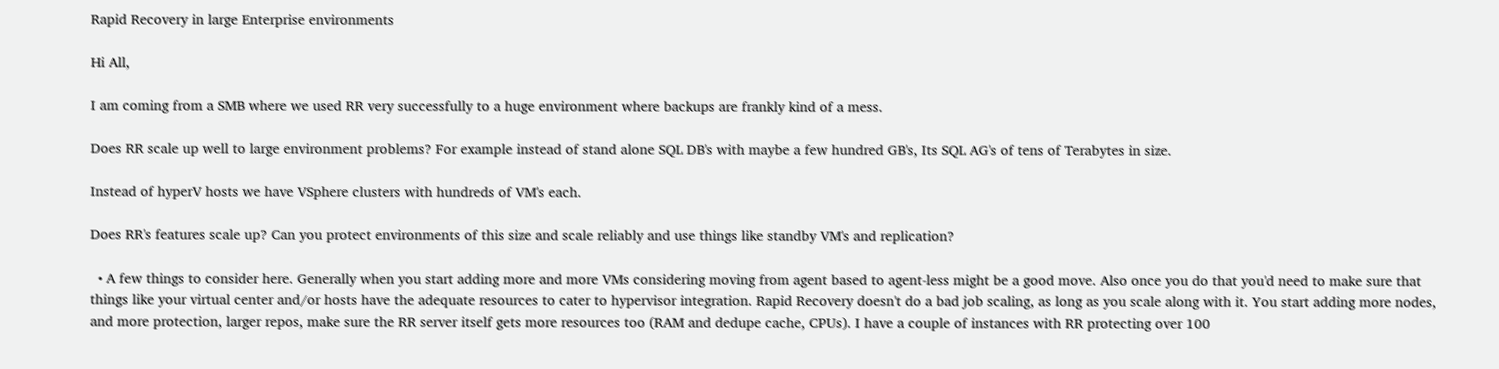Rapid Recovery in large Enterprise environments

Hi All,

I am coming from a SMB where we used RR very successfully to a huge environment where backups are frankly kind of a mess.

Does RR scale up well to large environment problems? For example instead of stand alone SQL DB's with maybe a few hundred GB's, Its SQL AG's of tens of Terabytes in size.

Instead of hyperV hosts we have VSphere clusters with hundreds of VM's each.

Does RR's features scale up? Can you protect environments of this size and scale reliably and use things like standby VM's and replication?

  • A few things to consider here. Generally when you start adding more and more VMs considering moving from agent based to agent-less might be a good move. Also once you do that you'd need to make sure that things like your virtual center and/or hosts have the adequate resources to cater to hypervisor integration. Rapid Recovery doesn't do a bad job scaling, as long as you scale along with it. You start adding more nodes, and more protection, larger repos, make sure the RR server itself gets more resources too (RAM and dedupe cache, CPUs). I have a couple of instances with RR protecting over 100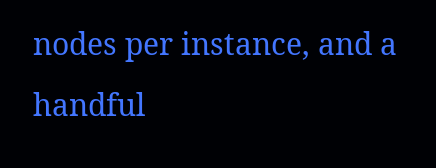nodes per instance, and a handful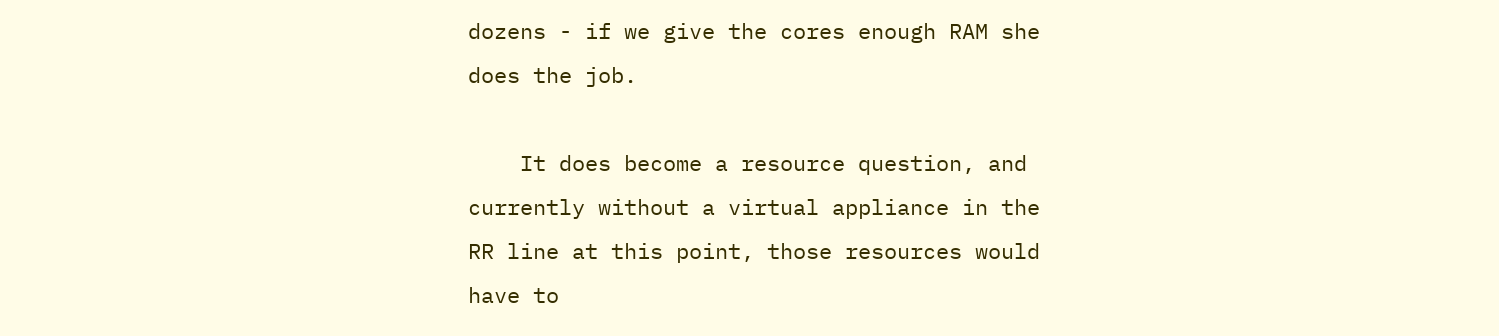dozens - if we give the cores enough RAM she does the job.

    It does become a resource question, and currently without a virtual appliance in the RR line at this point, those resources would have to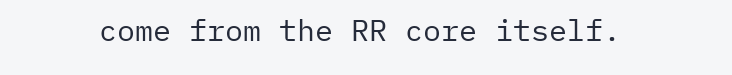come from the RR core itself.